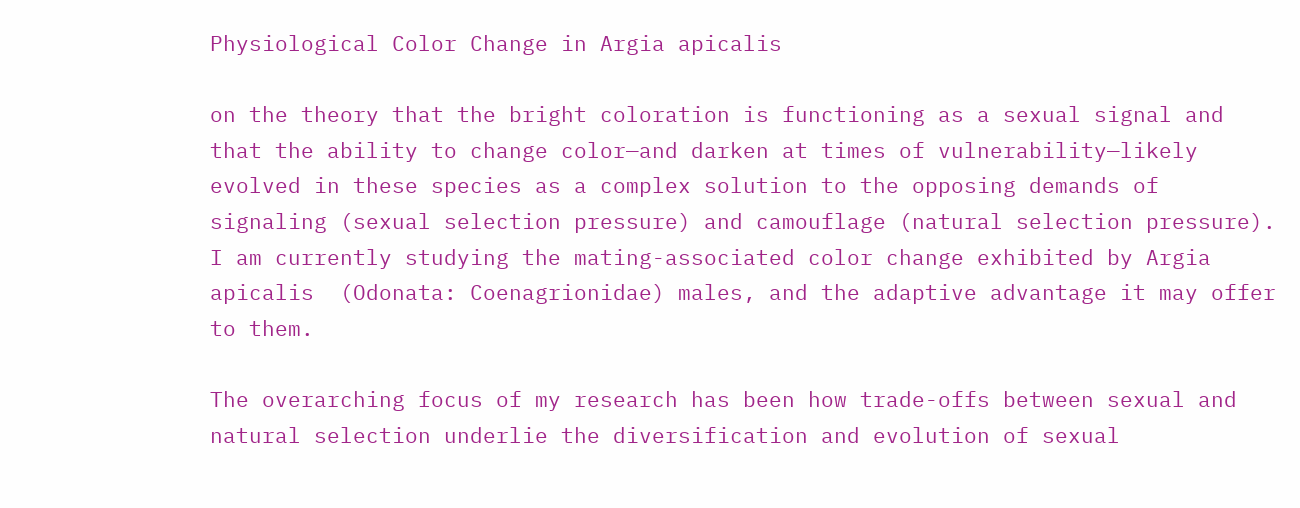Physiological Color Change in Argia apicalis

on the theory that the bright coloration is functioning as a sexual signal and that the ability to change color—and darken at times of vulnerability—likely evolved in these species as a complex solution to the opposing demands of signaling (sexual selection pressure) and camouflage (natural selection pressure).  I am currently studying the mating-associated color change exhibited by Argia apicalis  (Odonata: Coenagrionidae) males, and the adaptive advantage it may offer to them.

The overarching focus of my research has been how trade-offs between sexual and natural selection underlie the diversification and evolution of sexual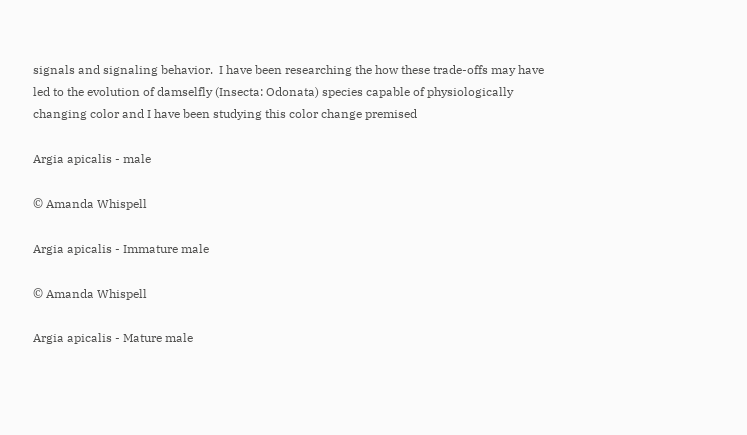signals and signaling behavior.  I have been researching the how these trade-offs may have led to the evolution of damselfly (Insecta: Odonata) species capable of physiologically changing color and I have been studying this color change premised

Argia apicalis - male

© Amanda Whispell

Argia apicalis - Immature male

© Amanda Whispell

Argia apicalis - Mature male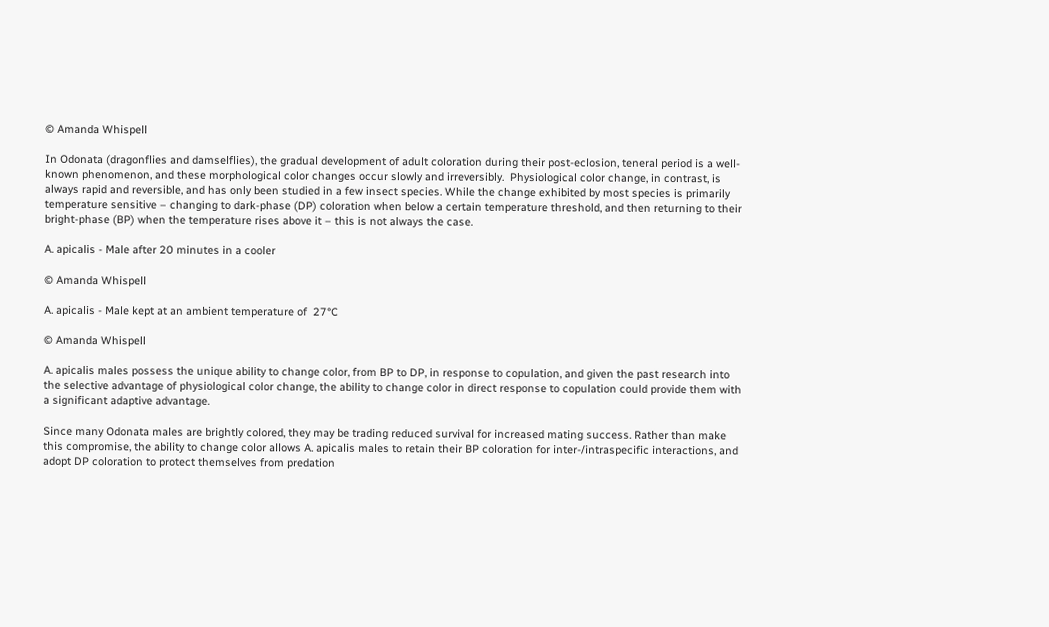© Amanda Whispell

In Odonata (dragonflies and damselflies), the gradual development of adult coloration during their post-eclosion, teneral period is a well-known phenomenon, and these morphological color changes occur slowly and irreversibly.  Physiological color change, in contrast, is always rapid and reversible, and has only been studied in a few insect species. While the change exhibited by most species is primarily temperature sensitive – changing to dark-phase (DP) coloration when below a certain temperature threshold, and then returning to their bright-phase (BP) when the temperature rises above it – this is not always the case.

A. apicalis - Male after 20 minutes in a cooler

© Amanda Whispell

A. apicalis - Male kept at an ambient temperature of  27°C

© Amanda Whispell

A. apicalis males possess the unique ability to change color, from BP to DP, in response to copulation, and given the past research into the selective advantage of physiological color change, the ability to change color in direct response to copulation could provide them with a significant adaptive advantage.

Since many Odonata males are brightly colored, they may be trading reduced survival for increased mating success. Rather than make this compromise, the ability to change color allows A. apicalis males to retain their BP coloration for inter-/intraspecific interactions, and adopt DP coloration to protect themselves from predation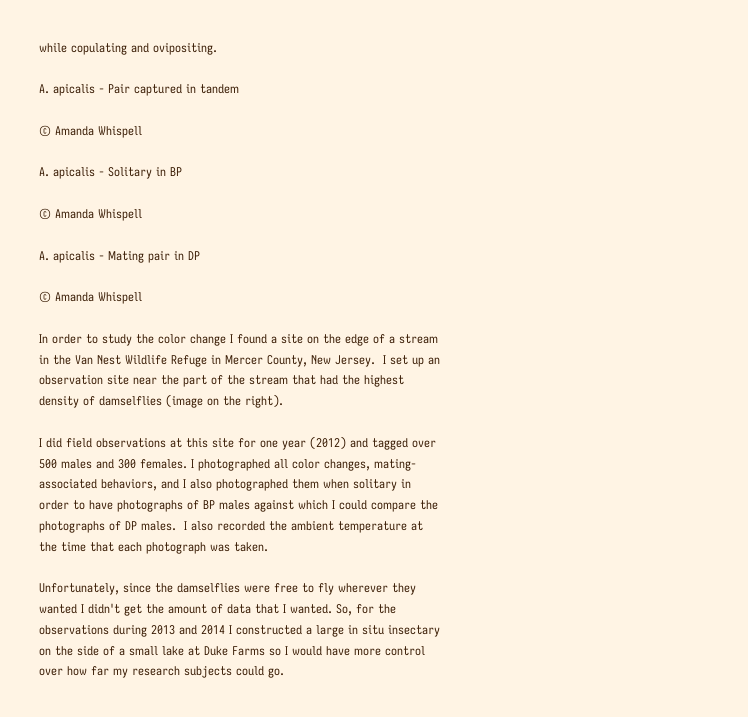while copulating and ovipositing.

A. apicalis - Pair captured in tandem

© Amanda Whispell

A. apicalis - Solitary in BP

© Amanda Whispell

A. apicalis - Mating pair in DP

© Amanda Whispell

In order to study the color change I found a site on the edge of a stream in the Van Nest Wildlife Refuge in Mercer County, New Jersey.  I set up an observation site near the part of the stream that had the highest density of damselflies (image on the right).

I did field observations at this site for one year (2012) and tagged over 500 males and 300 females. I photographed all color changes, mating-associated behaviors, and I also photographed them when solitary in order to have photographs of BP males against which I could compare the photographs of DP males.  I also recorded the ambient temperature at the time that each photograph was taken.

Unfortunately, since the damselflies were free to fly wherever they wanted I didn't get the amount of data that I wanted. So, for the observations during 2013 and 2014 I constructed a large in situ insectary on the side of a small lake at Duke Farms so I would have more control over how far my research subjects could go.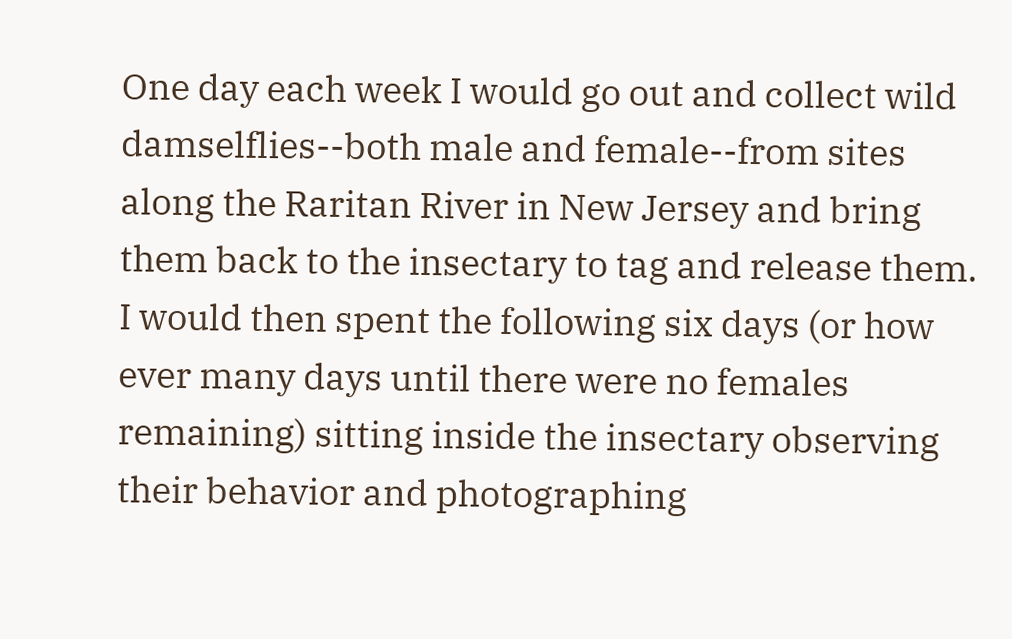One day each week I would go out and collect wild damselflies--both male and female--from sites along the Raritan River in New Jersey and bring them back to the insectary to tag and release them.  I would then spent the following six days (or how ever many days until there were no females remaining) sitting inside the insectary observing their behavior and photographing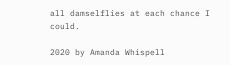all damselflies at each chance I could.

2020 by Amanda Whispell